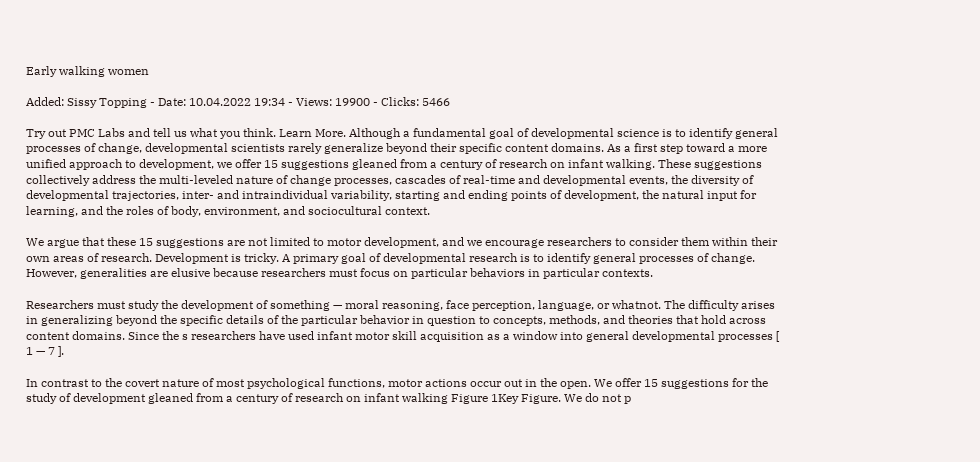Early walking women

Added: Sissy Topping - Date: 10.04.2022 19:34 - Views: 19900 - Clicks: 5466

Try out PMC Labs and tell us what you think. Learn More. Although a fundamental goal of developmental science is to identify general processes of change, developmental scientists rarely generalize beyond their specific content domains. As a first step toward a more unified approach to development, we offer 15 suggestions gleaned from a century of research on infant walking. These suggestions collectively address the multi-leveled nature of change processes, cascades of real-time and developmental events, the diversity of developmental trajectories, inter- and intraindividual variability, starting and ending points of development, the natural input for learning, and the roles of body, environment, and sociocultural context.

We argue that these 15 suggestions are not limited to motor development, and we encourage researchers to consider them within their own areas of research. Development is tricky. A primary goal of developmental research is to identify general processes of change. However, generalities are elusive because researchers must focus on particular behaviors in particular contexts.

Researchers must study the development of something — moral reasoning, face perception, language, or whatnot. The difficulty arises in generalizing beyond the specific details of the particular behavior in question to concepts, methods, and theories that hold across content domains. Since the s researchers have used infant motor skill acquisition as a window into general developmental processes [ 1 — 7 ].

In contrast to the covert nature of most psychological functions, motor actions occur out in the open. We offer 15 suggestions for the study of development gleaned from a century of research on infant walking Figure 1Key Figure. We do not p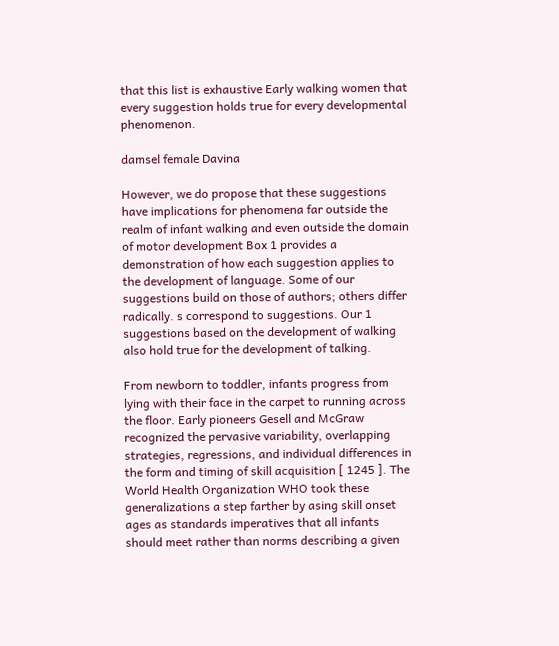that this list is exhaustive Early walking women that every suggestion holds true for every developmental phenomenon.

damsel female Davina

However, we do propose that these suggestions have implications for phenomena far outside the realm of infant walking and even outside the domain of motor development Box 1 provides a demonstration of how each suggestion applies to the development of language. Some of our suggestions build on those of authors; others differ radically. s correspond to suggestions. Our 1 suggestions based on the development of walking also hold true for the development of talking.

From newborn to toddler, infants progress from lying with their face in the carpet to running across the floor. Early pioneers Gesell and McGraw recognized the pervasive variability, overlapping strategies, regressions, and individual differences in the form and timing of skill acquisition [ 1245 ]. The World Health Organization WHO took these generalizations a step farther by asing skill onset ages as standards imperatives that all infants should meet rather than norms describing a given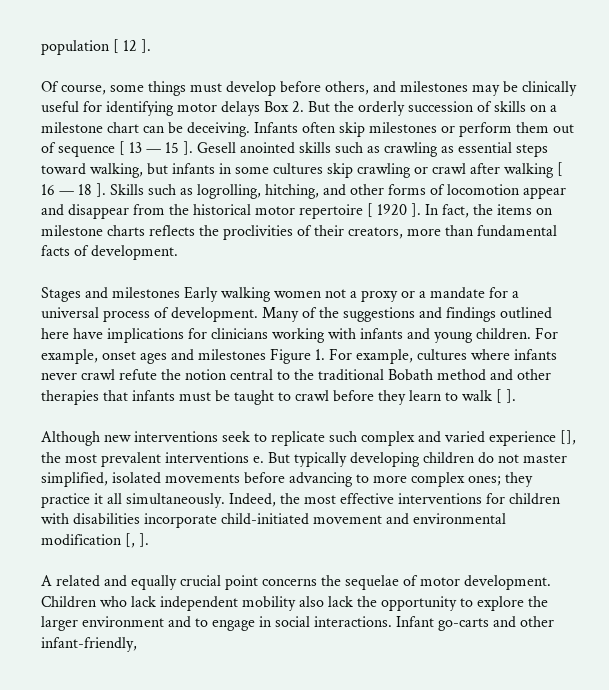population [ 12 ].

Of course, some things must develop before others, and milestones may be clinically useful for identifying motor delays Box 2. But the orderly succession of skills on a milestone chart can be deceiving. Infants often skip milestones or perform them out of sequence [ 13 — 15 ]. Gesell anointed skills such as crawling as essential steps toward walking, but infants in some cultures skip crawling or crawl after walking [ 16 — 18 ]. Skills such as logrolling, hitching, and other forms of locomotion appear and disappear from the historical motor repertoire [ 1920 ]. In fact, the items on milestone charts reflects the proclivities of their creators, more than fundamental facts of development.

Stages and milestones Early walking women not a proxy or a mandate for a universal process of development. Many of the suggestions and findings outlined here have implications for clinicians working with infants and young children. For example, onset ages and milestones Figure 1. For example, cultures where infants never crawl refute the notion central to the traditional Bobath method and other therapies that infants must be taught to crawl before they learn to walk [ ].

Although new interventions seek to replicate such complex and varied experience [], the most prevalent interventions e. But typically developing children do not master simplified, isolated movements before advancing to more complex ones; they practice it all simultaneously. Indeed, the most effective interventions for children with disabilities incorporate child-initiated movement and environmental modification [, ].

A related and equally crucial point concerns the sequelae of motor development. Children who lack independent mobility also lack the opportunity to explore the larger environment and to engage in social interactions. Infant go-carts and other infant-friendly,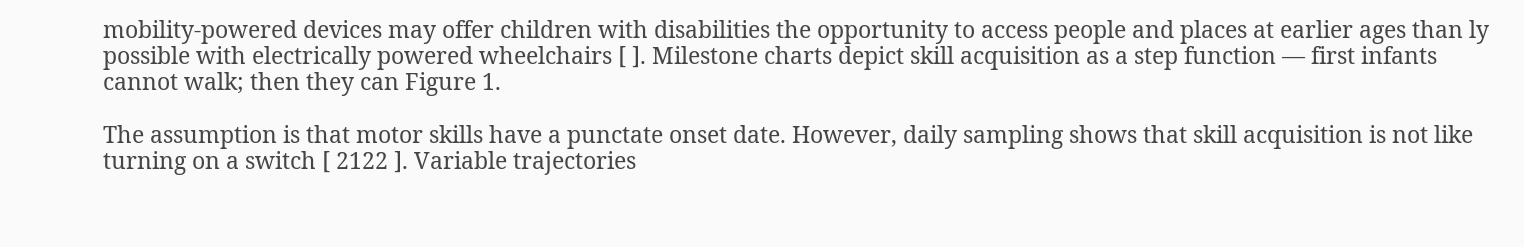mobility-powered devices may offer children with disabilities the opportunity to access people and places at earlier ages than ly possible with electrically powered wheelchairs [ ]. Milestone charts depict skill acquisition as a step function — first infants cannot walk; then they can Figure 1.

The assumption is that motor skills have a punctate onset date. However, daily sampling shows that skill acquisition is not like turning on a switch [ 2122 ]. Variable trajectories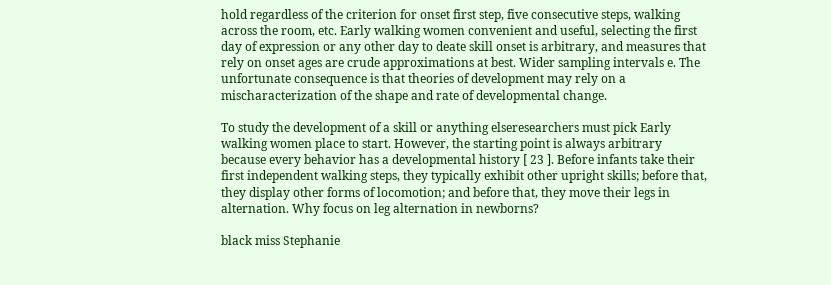hold regardless of the criterion for onset first step, five consecutive steps, walking across the room, etc. Early walking women convenient and useful, selecting the first day of expression or any other day to deate skill onset is arbitrary, and measures that rely on onset ages are crude approximations at best. Wider sampling intervals e. The unfortunate consequence is that theories of development may rely on a mischaracterization of the shape and rate of developmental change.

To study the development of a skill or anything elseresearchers must pick Early walking women place to start. However, the starting point is always arbitrary because every behavior has a developmental history [ 23 ]. Before infants take their first independent walking steps, they typically exhibit other upright skills; before that, they display other forms of locomotion; and before that, they move their legs in alternation. Why focus on leg alternation in newborns?

black miss Stephanie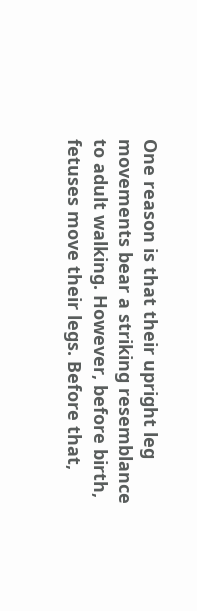One reason is that their upright leg movements bear a striking resemblance to adult walking. However, before birth, fetuses move their legs. Before that,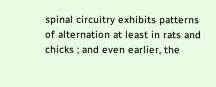spinal circuitry exhibits patterns of alternation at least in rats and chicks ; and even earlier, the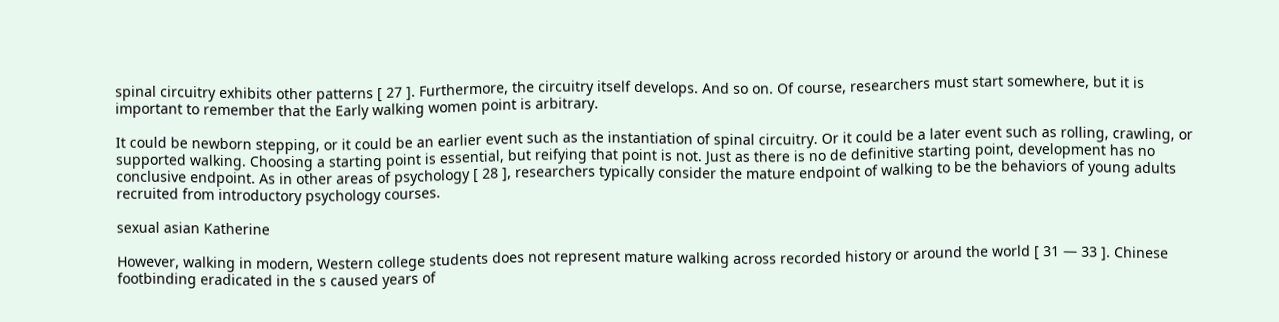spinal circuitry exhibits other patterns [ 27 ]. Furthermore, the circuitry itself develops. And so on. Of course, researchers must start somewhere, but it is important to remember that the Early walking women point is arbitrary.

It could be newborn stepping, or it could be an earlier event such as the instantiation of spinal circuitry. Or it could be a later event such as rolling, crawling, or supported walking. Choosing a starting point is essential, but reifying that point is not. Just as there is no de definitive starting point, development has no conclusive endpoint. As in other areas of psychology [ 28 ], researchers typically consider the mature endpoint of walking to be the behaviors of young adults recruited from introductory psychology courses.

sexual asian Katherine

However, walking in modern, Western college students does not represent mature walking across recorded history or around the world [ 31 — 33 ]. Chinese footbinding eradicated in the s caused years of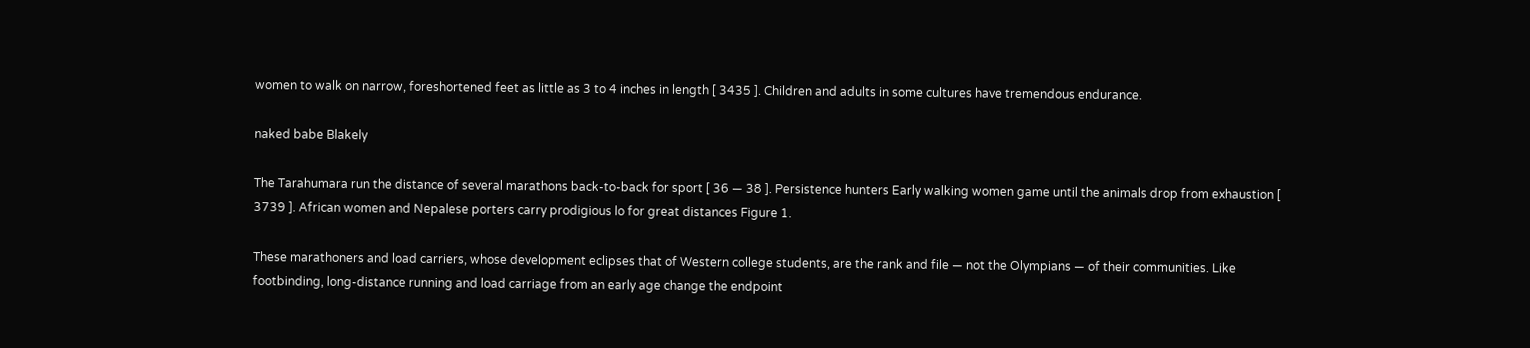women to walk on narrow, foreshortened feet as little as 3 to 4 inches in length [ 3435 ]. Children and adults in some cultures have tremendous endurance.

naked babe Blakely

The Tarahumara run the distance of several marathons back-to-back for sport [ 36 — 38 ]. Persistence hunters Early walking women game until the animals drop from exhaustion [ 3739 ]. African women and Nepalese porters carry prodigious lo for great distances Figure 1.

These marathoners and load carriers, whose development eclipses that of Western college students, are the rank and file — not the Olympians — of their communities. Like footbinding, long-distance running and load carriage from an early age change the endpoint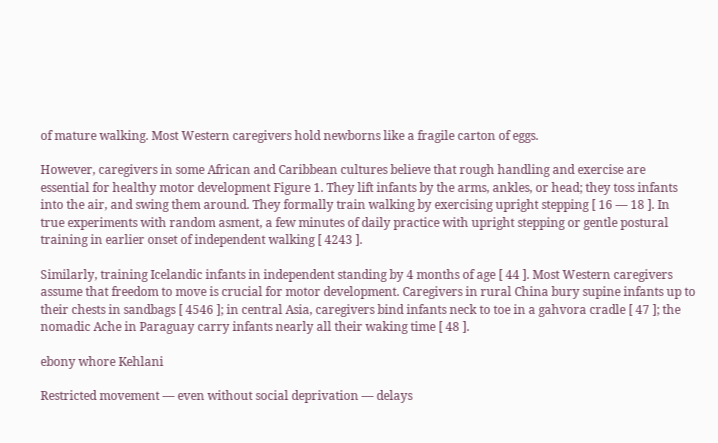of mature walking. Most Western caregivers hold newborns like a fragile carton of eggs.

However, caregivers in some African and Caribbean cultures believe that rough handling and exercise are essential for healthy motor development Figure 1. They lift infants by the arms, ankles, or head; they toss infants into the air, and swing them around. They formally train walking by exercising upright stepping [ 16 — 18 ]. In true experiments with random asment, a few minutes of daily practice with upright stepping or gentle postural training in earlier onset of independent walking [ 4243 ].

Similarly, training Icelandic infants in independent standing by 4 months of age [ 44 ]. Most Western caregivers assume that freedom to move is crucial for motor development. Caregivers in rural China bury supine infants up to their chests in sandbags [ 4546 ]; in central Asia, caregivers bind infants neck to toe in a gahvora cradle [ 47 ]; the nomadic Ache in Paraguay carry infants nearly all their waking time [ 48 ].

ebony whore Kehlani

Restricted movement — even without social deprivation — delays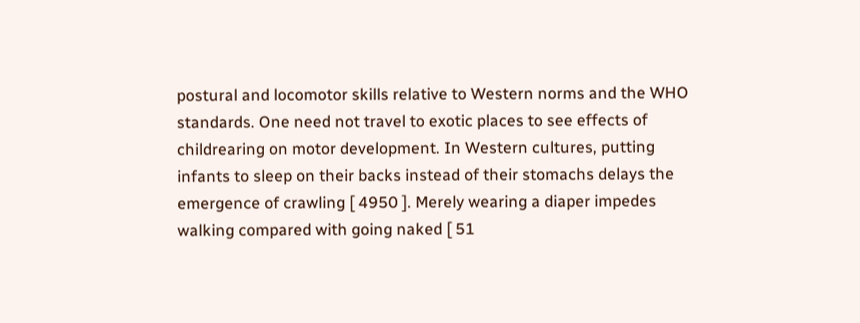postural and locomotor skills relative to Western norms and the WHO standards. One need not travel to exotic places to see effects of childrearing on motor development. In Western cultures, putting infants to sleep on their backs instead of their stomachs delays the emergence of crawling [ 4950 ]. Merely wearing a diaper impedes walking compared with going naked [ 51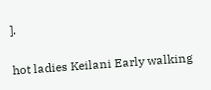].

hot ladies Keilani Early walking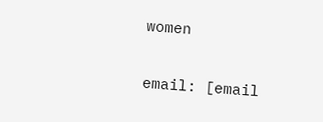women

email: [email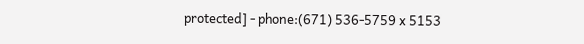protected] - phone:(671) 536-5759 x 5153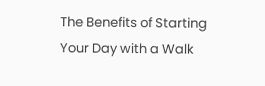The Benefits of Starting Your Day with a Walk